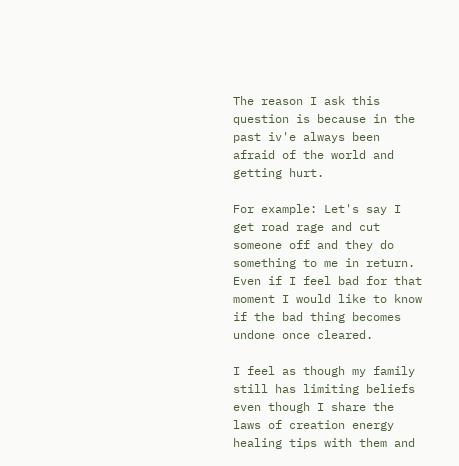The reason I ask this question is because in the past iv'e always been afraid of the world and getting hurt.

For example: Let's say I get road rage and cut someone off and they do something to me in return. Even if I feel bad for that moment I would like to know if the bad thing becomes undone once cleared.

I feel as though my family still has limiting beliefs even though I share the laws of creation energy healing tips with them and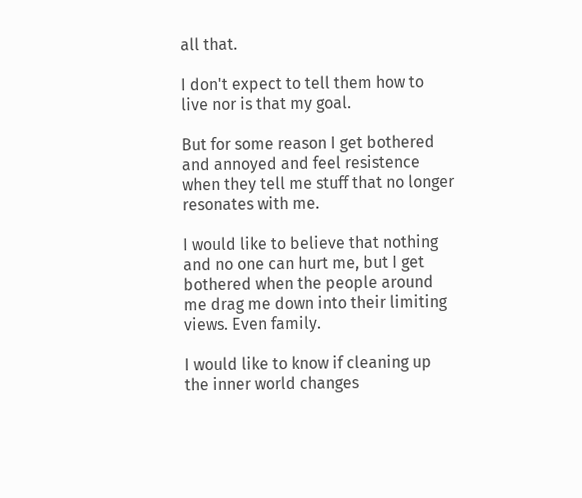all that.

I don't expect to tell them how to live nor is that my goal.

But for some reason I get bothered and annoyed and feel resistence when they tell me stuff that no longer resonates with me.

I would like to believe that nothing and no one can hurt me, but I get bothered when the people around me drag me down into their limiting views. Even family.

I would like to know if cleaning up the inner world changes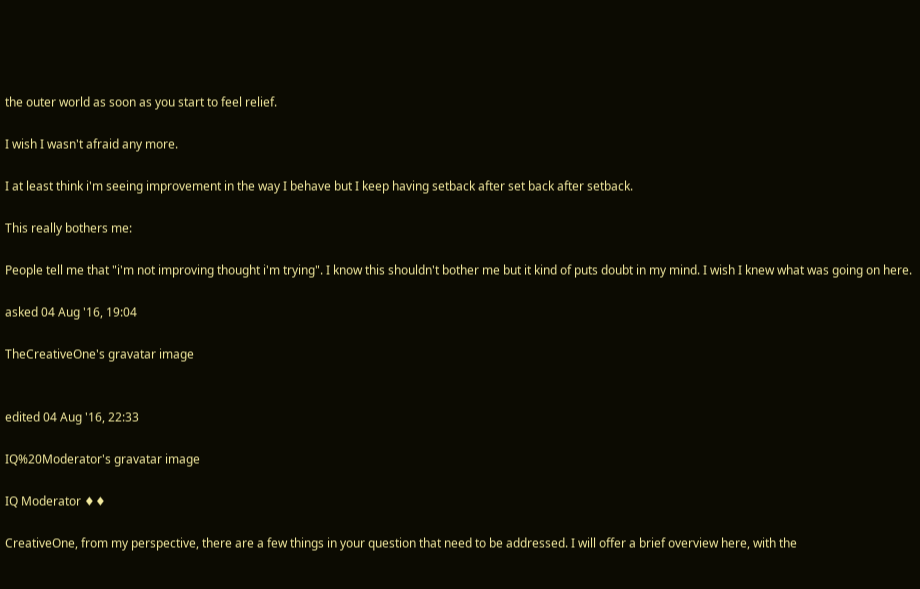the outer world as soon as you start to feel relief.

I wish I wasn't afraid any more.

I at least think i'm seeing improvement in the way I behave but I keep having setback after set back after setback.

This really bothers me:

People tell me that "i'm not improving thought i'm trying". I know this shouldn't bother me but it kind of puts doubt in my mind. I wish I knew what was going on here.

asked 04 Aug '16, 19:04

TheCreativeOne's gravatar image


edited 04 Aug '16, 22:33

IQ%20Moderator's gravatar image

IQ Moderator ♦♦

CreativeOne, from my perspective, there are a few things in your question that need to be addressed. I will offer a brief overview here, with the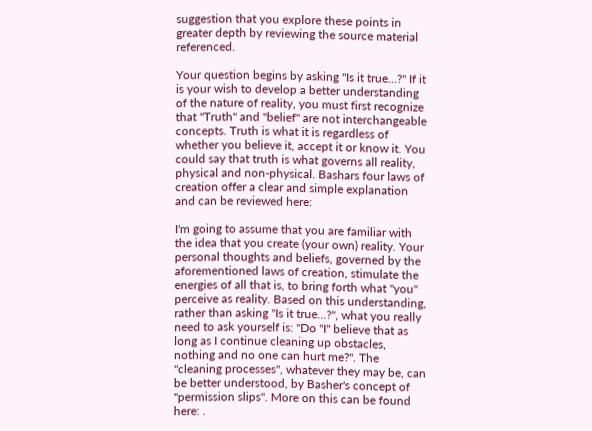suggestion that you explore these points in greater depth by reviewing the source material referenced.

Your question begins by asking "Is it true...?" If it is your wish to develop a better understanding of the nature of reality, you must first recognize that "Truth" and "belief" are not interchangeable concepts. Truth is what it is regardless of whether you believe it, accept it or know it. You could say that truth is what governs all reality, physical and non-physical. Bashars four laws of creation offer a clear and simple explanation and can be reviewed here:

I'm going to assume that you are familiar with the idea that you create (your own) reality. Your personal thoughts and beliefs, governed by the aforementioned laws of creation, stimulate the energies of all that is, to bring forth what "you" perceive as reality. Based on this understanding, rather than asking "Is it true...?", what you really need to ask yourself is: "Do "I" believe that as long as I continue cleaning up obstacles, nothing and no one can hurt me?". The "cleaning processes", whatever they may be, can be better understood, by Basher's concept of "permission slips". More on this can be found here: .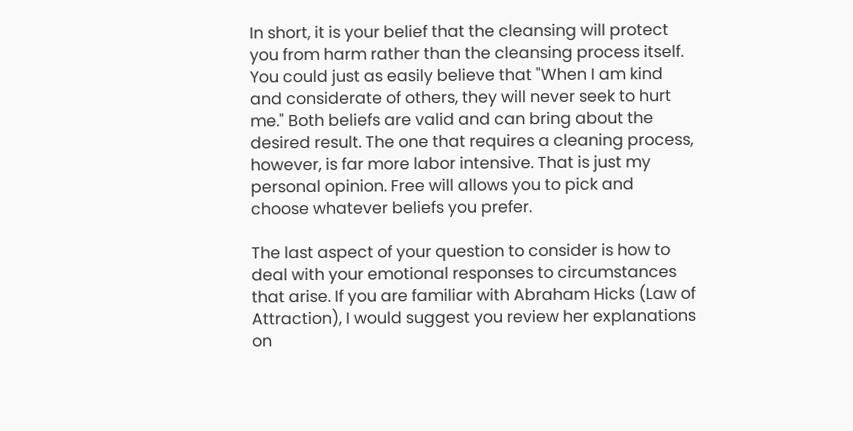In short, it is your belief that the cleansing will protect you from harm rather than the cleansing process itself. You could just as easily believe that "When I am kind and considerate of others, they will never seek to hurt me." Both beliefs are valid and can bring about the desired result. The one that requires a cleaning process, however, is far more labor intensive. That is just my personal opinion. Free will allows you to pick and choose whatever beliefs you prefer.

The last aspect of your question to consider is how to deal with your emotional responses to circumstances that arise. If you are familiar with Abraham Hicks (Law of Attraction), I would suggest you review her explanations on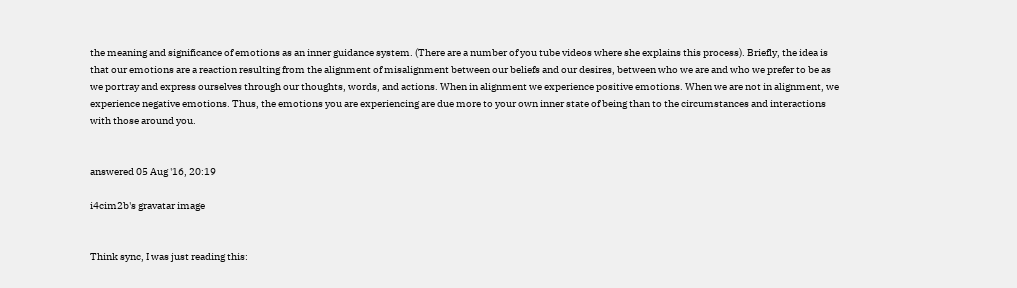the meaning and significance of emotions as an inner guidance system. (There are a number of you tube videos where she explains this process). Briefly, the idea is that our emotions are a reaction resulting from the alignment of misalignment between our beliefs and our desires, between who we are and who we prefer to be as we portray and express ourselves through our thoughts, words, and actions. When in alignment we experience positive emotions. When we are not in alignment, we experience negative emotions. Thus, the emotions you are experiencing are due more to your own inner state of being than to the circumstances and interactions with those around you.


answered 05 Aug '16, 20:19

i4cim2b's gravatar image


Think sync, I was just reading this: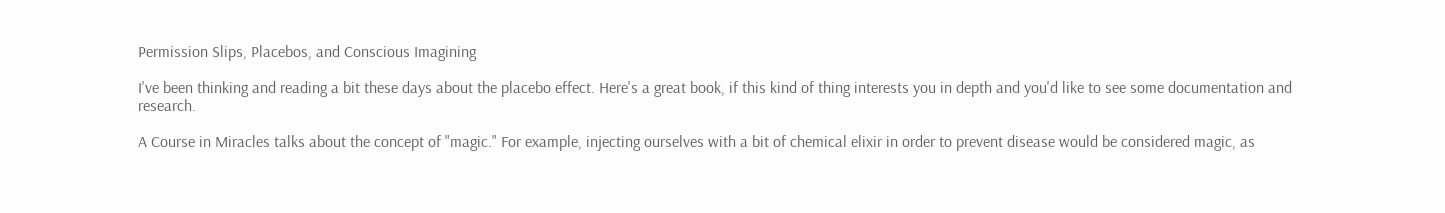Permission Slips, Placebos, and Conscious Imagining

I've been thinking and reading a bit these days about the placebo effect. Here's a great book, if this kind of thing interests you in depth and you'd like to see some documentation and research.

A Course in Miracles talks about the concept of "magic." For example, injecting ourselves with a bit of chemical elixir in order to prevent disease would be considered magic, as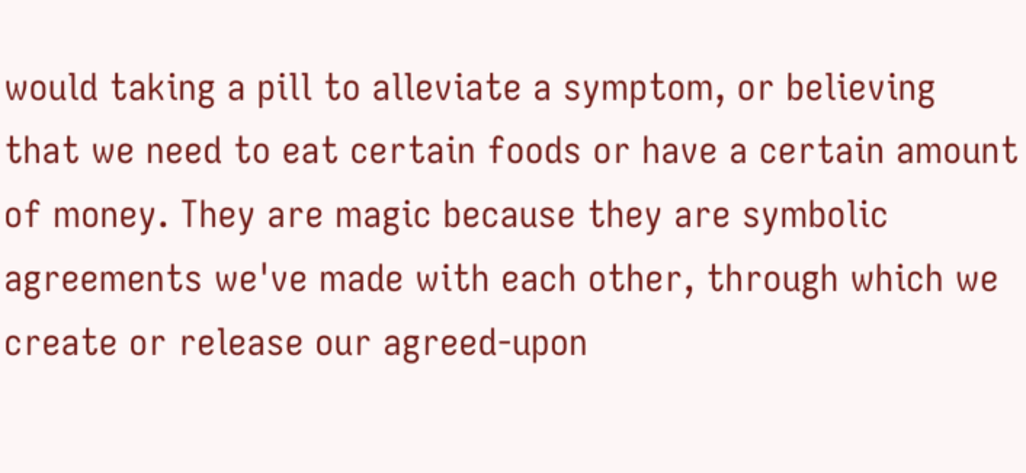would taking a pill to alleviate a symptom, or believing that we need to eat certain foods or have a certain amount of money. They are magic because they are symbolic agreements we've made with each other, through which we create or release our agreed-upon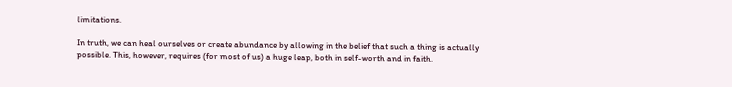limitations.

In truth, we can heal ourselves or create abundance by allowing in the belief that such a thing is actually possible. This, however, requires (for most of us) a huge leap, both in self-worth and in faith.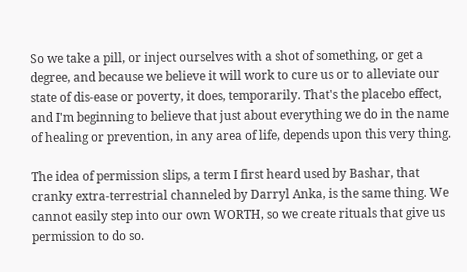So we take a pill, or inject ourselves with a shot of something, or get a degree, and because we believe it will work to cure us or to alleviate our state of dis-ease or poverty, it does, temporarily. That's the placebo effect, and I'm beginning to believe that just about everything we do in the name of healing or prevention, in any area of life, depends upon this very thing.

The idea of permission slips, a term I first heard used by Bashar, that cranky extra-terrestrial channeled by Darryl Anka, is the same thing. We cannot easily step into our own WORTH, so we create rituals that give us permission to do so.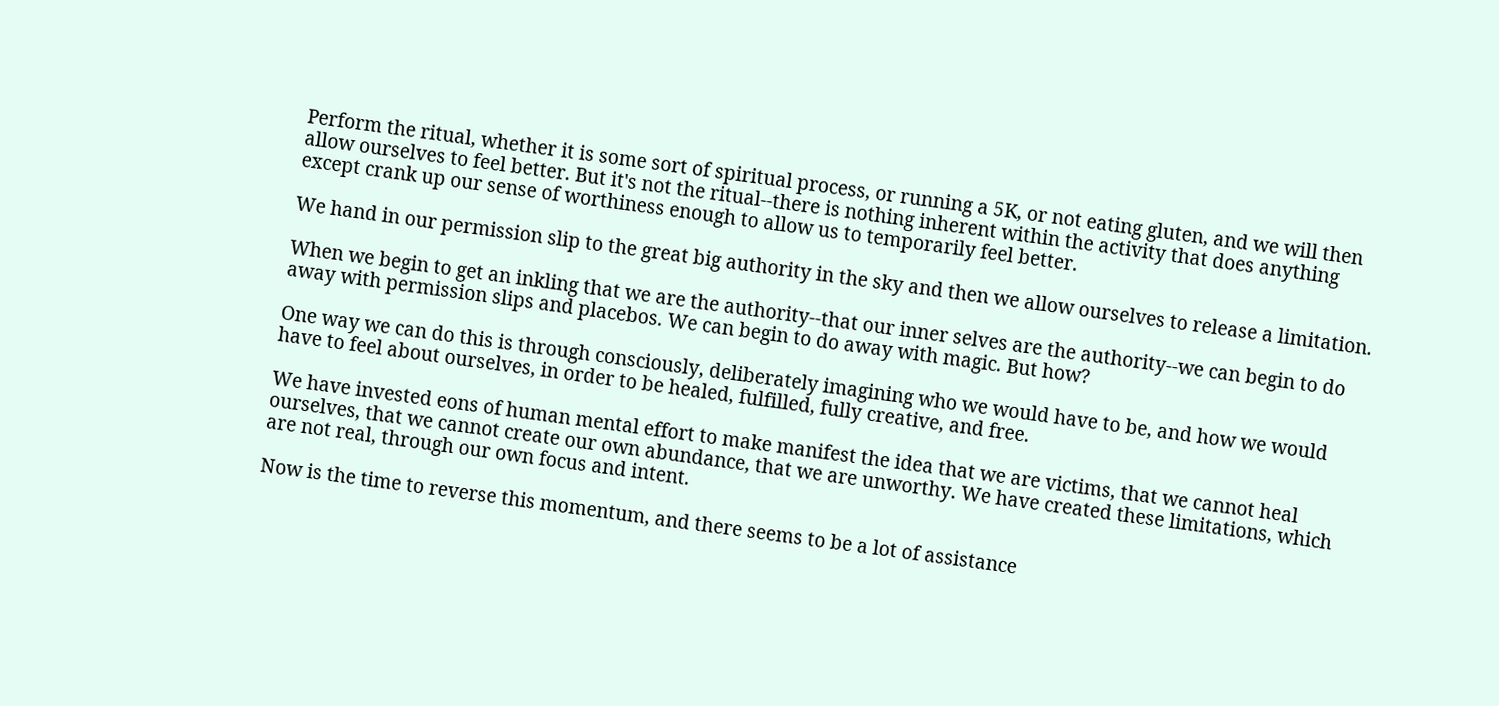Perform the ritual, whether it is some sort of spiritual process, or running a 5K, or not eating gluten, and we will then allow ourselves to feel better. But it's not the ritual--there is nothing inherent within the activity that does anything except crank up our sense of worthiness enough to allow us to temporarily feel better.

We hand in our permission slip to the great big authority in the sky and then we allow ourselves to release a limitation.

When we begin to get an inkling that we are the authority--that our inner selves are the authority--we can begin to do away with permission slips and placebos. We can begin to do away with magic. But how?

One way we can do this is through consciously, deliberately imagining who we would have to be, and how we would have to feel about ourselves, in order to be healed, fulfilled, fully creative, and free.

We have invested eons of human mental effort to make manifest the idea that we are victims, that we cannot heal ourselves, that we cannot create our own abundance, that we are unworthy. We have created these limitations, which are not real, through our own focus and intent.

Now is the time to reverse this momentum, and there seems to be a lot of assistance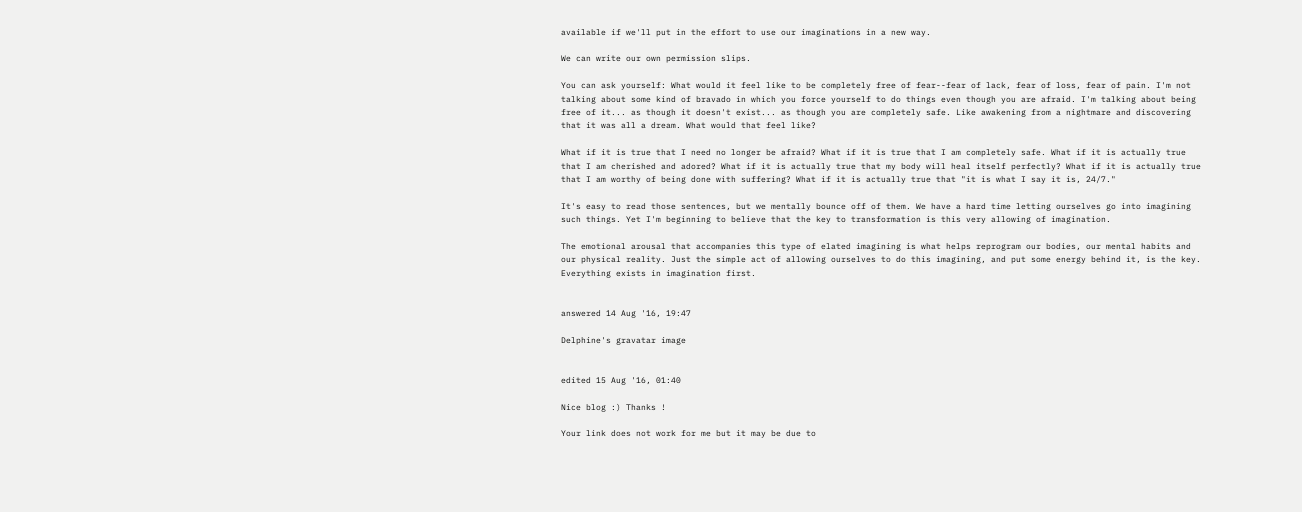available if we'll put in the effort to use our imaginations in a new way.

We can write our own permission slips.

You can ask yourself: What would it feel like to be completely free of fear--fear of lack, fear of loss, fear of pain. I'm not talking about some kind of bravado in which you force yourself to do things even though you are afraid. I'm talking about being free of it... as though it doesn't exist... as though you are completely safe. Like awakening from a nightmare and discovering that it was all a dream. What would that feel like?

What if it is true that I need no longer be afraid? What if it is true that I am completely safe. What if it is actually true that I am cherished and adored? What if it is actually true that my body will heal itself perfectly? What if it is actually true that I am worthy of being done with suffering? What if it is actually true that "it is what I say it is, 24/7."

It's easy to read those sentences, but we mentally bounce off of them. We have a hard time letting ourselves go into imagining such things. Yet I'm beginning to believe that the key to transformation is this very allowing of imagination.

The emotional arousal that accompanies this type of elated imagining is what helps reprogram our bodies, our mental habits and our physical reality. Just the simple act of allowing ourselves to do this imagining, and put some energy behind it, is the key. Everything exists in imagination first.


answered 14 Aug '16, 19:47

Delphine's gravatar image


edited 15 Aug '16, 01:40

Nice blog :) Thanks !

Your link does not work for me but it may be due to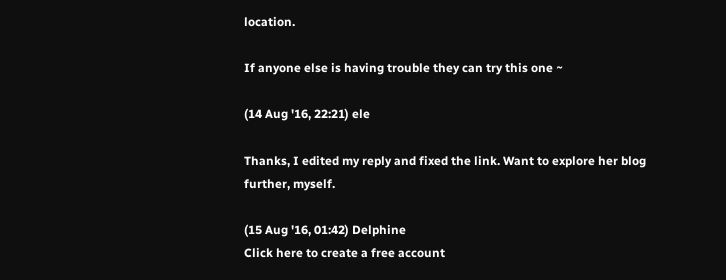location.

If anyone else is having trouble they can try this one ~

(14 Aug '16, 22:21) ele

Thanks, I edited my reply and fixed the link. Want to explore her blog further, myself.

(15 Aug '16, 01:42) Delphine
Click here to create a free account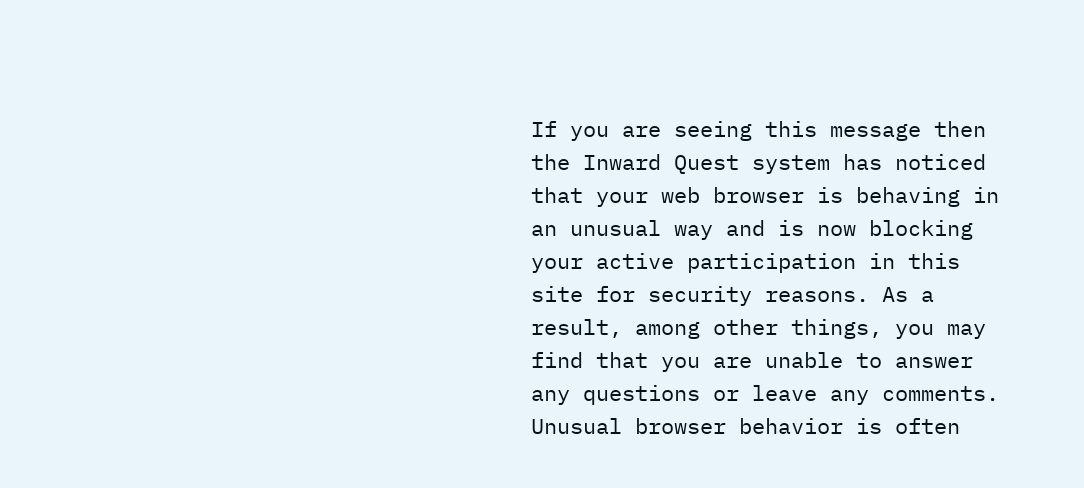If you are seeing this message then the Inward Quest system has noticed that your web browser is behaving in an unusual way and is now blocking your active participation in this site for security reasons. As a result, among other things, you may find that you are unable to answer any questions or leave any comments. Unusual browser behavior is often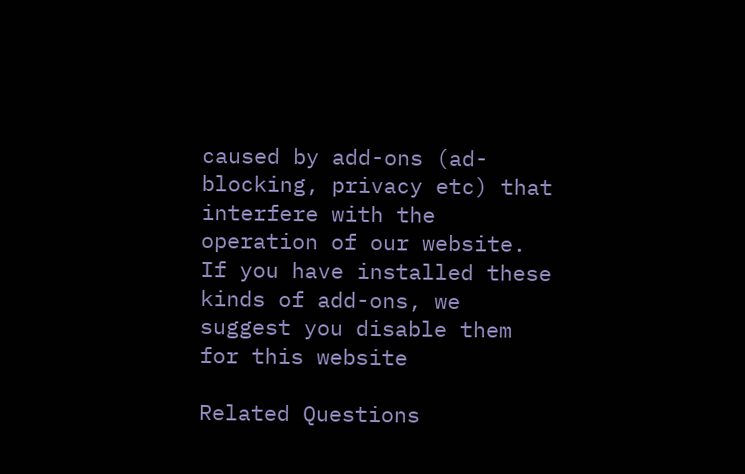caused by add-ons (ad-blocking, privacy etc) that interfere with the operation of our website. If you have installed these kinds of add-ons, we suggest you disable them for this website

Related Questions